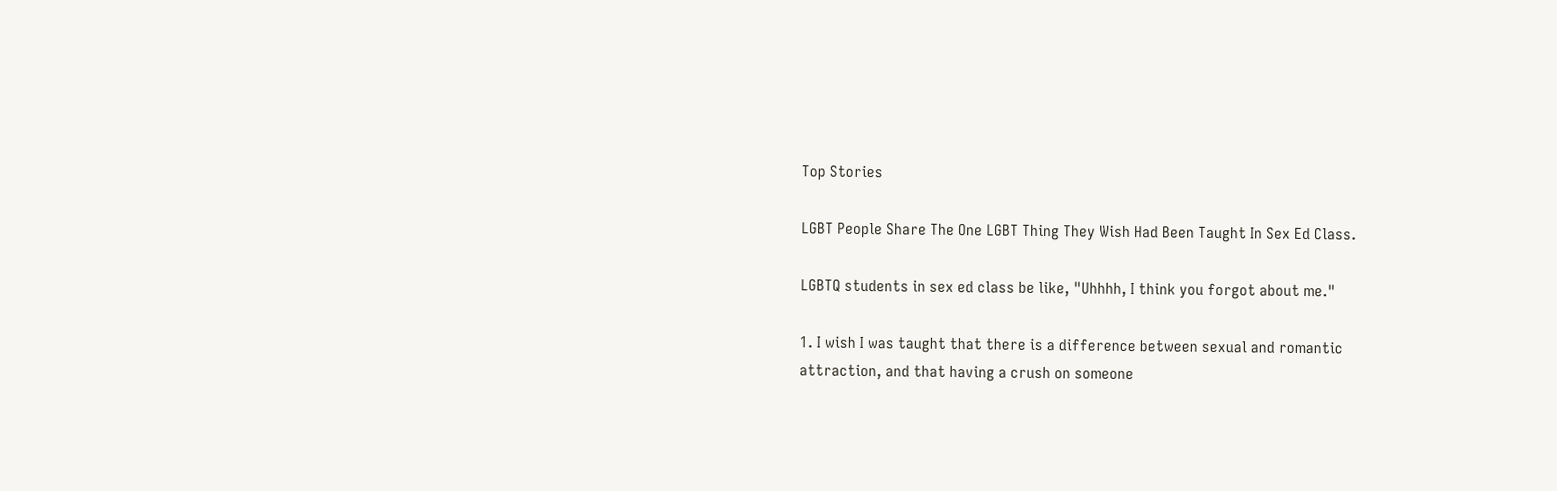Top Stories

LGBT People Share The One LGBT Thing They Wish Had Been Taught In Sex Ed Class.

LGBTQ students in sex ed class be like, "Uhhhh, I think you forgot about me."

1. I wish I was taught that there is a difference between sexual and romantic attraction, and that having a crush on someone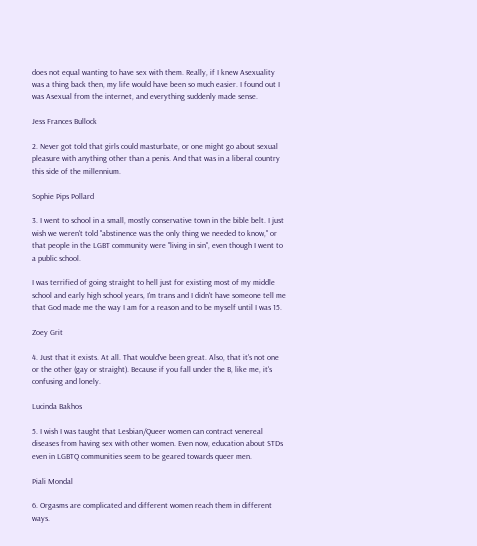does not equal wanting to have sex with them. Really, if I knew Asexuality was a thing back then, my life would have been so much easier. I found out I was Asexual from the internet, and everything suddenly made sense.

Jess Frances Bullock

2. Never got told that girls could masturbate, or one might go about sexual pleasure with anything other than a penis. And that was in a liberal country this side of the millennium.

Sophie Pips Pollard

3. I went to school in a small, mostly conservative town in the bible belt. I just wish we weren't told "abstinence was the only thing we needed to know," or that people in the LGBT community were "living in sin", even though I went to a public school.

I was terrified of going straight to hell just for existing most of my middle school and early high school years, I'm trans and I didn't have someone tell me that God made me the way I am for a reason and to be myself until I was 15.

Zoey Grit

4. Just that it exists. At all. That would've been great. Also, that it's not one or the other (gay or straight). Because if you fall under the B, like me, it's confusing and lonely.

Lucinda Bakhos

5. I wish I was taught that Lesbian/Queer women can contract venereal diseases from having sex with other women. Even now, education about STDs even in LGBTQ communities seem to be geared towards queer men.

Piali Mondal

6. Orgasms are complicated and different women reach them in different ways.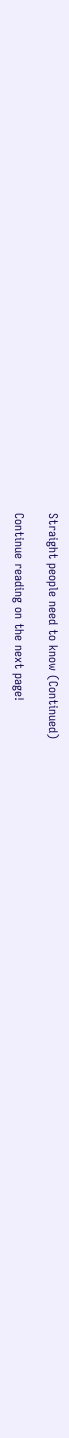Straight people need to know (Continued)

Continue reading on the next page!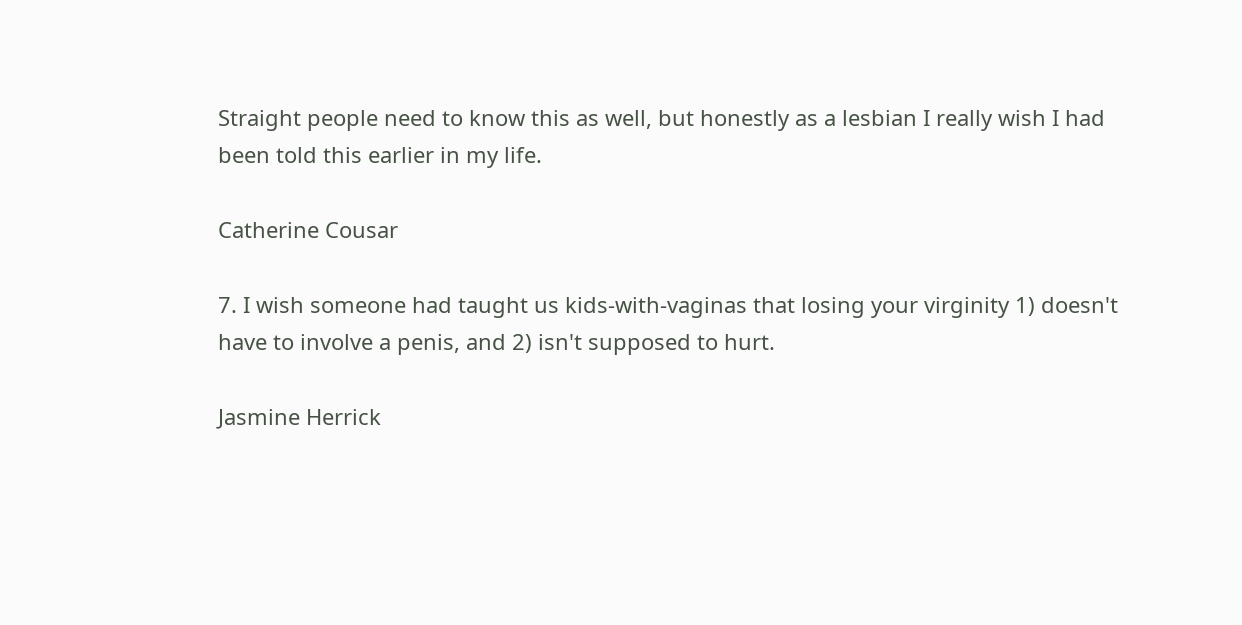Straight people need to know this as well, but honestly as a lesbian I really wish I had been told this earlier in my life.

Catherine Cousar

7. I wish someone had taught us kids-with-vaginas that losing your virginity 1) doesn't have to involve a penis, and 2) isn't supposed to hurt.

Jasmine Herrick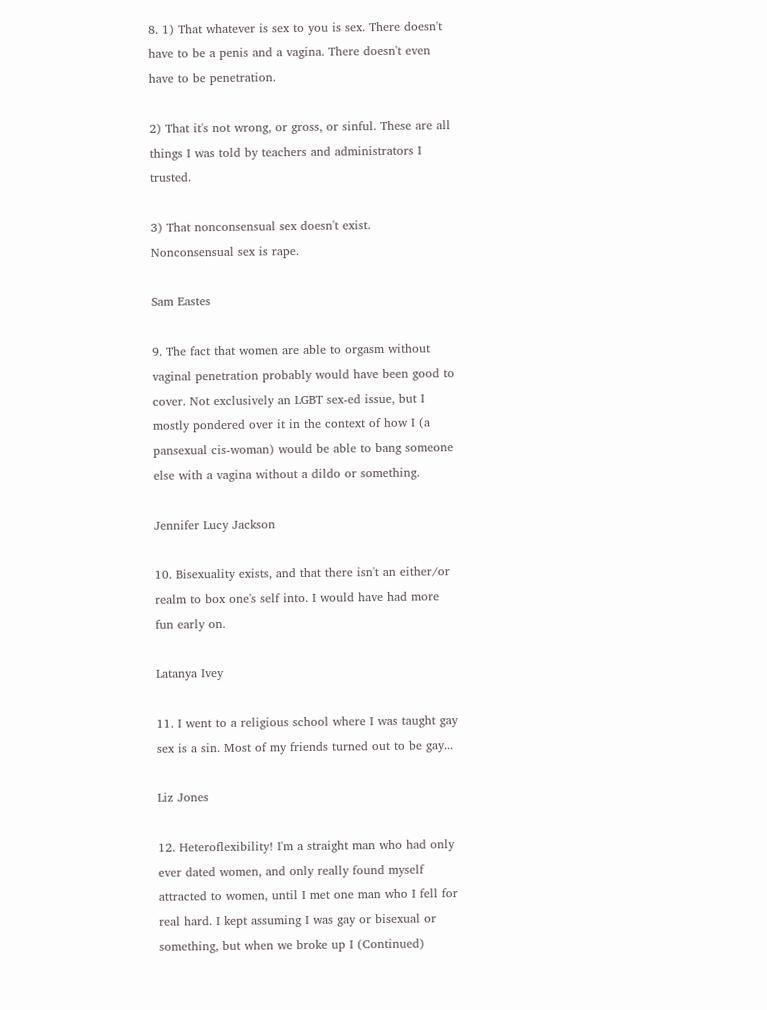8. 1) That whatever is sex to you is sex. There doesn't have to be a penis and a vagina. There doesn't even have to be penetration.

2) That it's not wrong, or gross, or sinful. These are all things I was told by teachers and administrators I trusted.

3) That nonconsensual sex doesn't exist. Nonconsensual sex is rape.

Sam Eastes

9. The fact that women are able to orgasm without vaginal penetration probably would have been good to cover. Not exclusively an LGBT sex-ed issue, but I mostly pondered over it in the context of how I (a pansexual cis-woman) would be able to bang someone else with a vagina without a dildo or something.

Jennifer Lucy Jackson

10. Bisexuality exists, and that there isn't an either/or realm to box one's self into. I would have had more fun early on.

Latanya Ivey

11. I went to a religious school where I was taught gay sex is a sin. Most of my friends turned out to be gay...

Liz Jones

12. Heteroflexibility! I'm a straight man who had only ever dated women, and only really found myself attracted to women, until I met one man who I fell for real hard. I kept assuming I was gay or bisexual or something, but when we broke up I (Continued)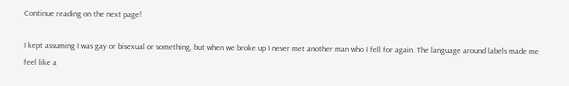Continue reading on the next page!

I kept assuming I was gay or bisexual or something, but when we broke up I never met another man who I fell for again. The language around labels made me feel like a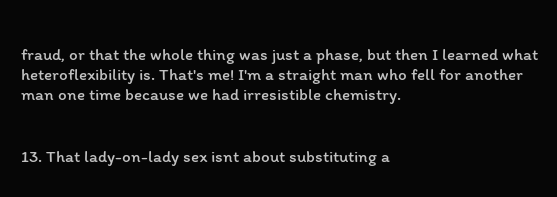fraud, or that the whole thing was just a phase, but then I learned what heteroflexibility is. That's me! I'm a straight man who fell for another man one time because we had irresistible chemistry.


13. That lady-on-lady sex isnt about substituting a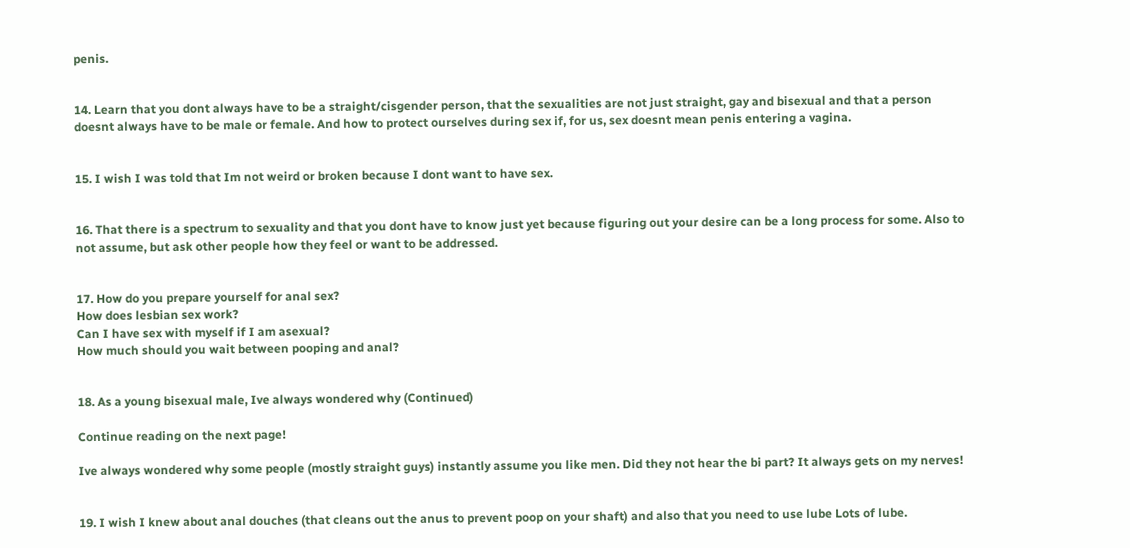penis.


14. Learn that you dont always have to be a straight/cisgender person, that the sexualities are not just straight, gay and bisexual and that a person doesnt always have to be male or female. And how to protect ourselves during sex if, for us, sex doesnt mean penis entering a vagina.


15. I wish I was told that Im not weird or broken because I dont want to have sex.


16. That there is a spectrum to sexuality and that you dont have to know just yet because figuring out your desire can be a long process for some. Also to not assume, but ask other people how they feel or want to be addressed.


17. How do you prepare yourself for anal sex?
How does lesbian sex work?
Can I have sex with myself if I am asexual?
How much should you wait between pooping and anal?


18. As a young bisexual male, Ive always wondered why (Continued)

Continue reading on the next page!

Ive always wondered why some people (mostly straight guys) instantly assume you like men. Did they not hear the bi part? It always gets on my nerves!


19. I wish I knew about anal douches (that cleans out the anus to prevent poop on your shaft) and also that you need to use lube Lots of lube.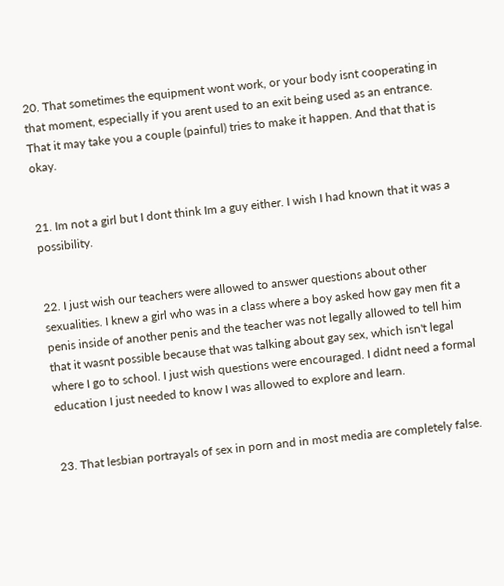20. That sometimes the equipment wont work, or your body isnt cooperating in that moment, especially if you arent used to an exit being used as an entrance. That it may take you a couple (painful) tries to make it happen. And that that is okay.


21. Im not a girl but I dont think Im a guy either. I wish I had known that it was a possibility.


22. I just wish our teachers were allowed to answer questions about other sexualities. I knew a girl who was in a class where a boy asked how gay men fit a penis inside of another penis and the teacher was not legally allowed to tell him that it wasnt possible because that was talking about gay sex, which isn't legal where I go to school. I just wish questions were encouraged. I didnt need a formal education I just needed to know I was allowed to explore and learn.


23. That lesbian portrayals of sex in porn and in most media are completely false.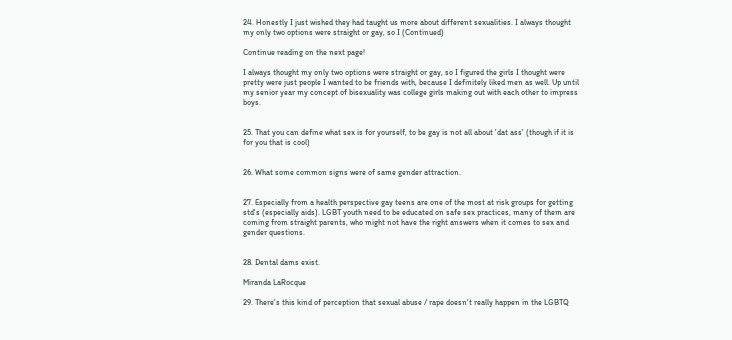24. Honestly I just wished they had taught us more about different sexualities. I always thought my only two options were straight or gay, so I (Continued)

Continue reading on the next page!

I always thought my only two options were straight or gay, so I figured the girls I thought were pretty were just people I wanted to be friends with, because I definitely liked men as well. Up until my senior year my concept of bisexuality was college girls making out with each other to impress boys.


25. That you can define what sex is for yourself, to be gay is not all about 'dat ass' (though if it is for you that is cool)


26. What some common signs were of same gender attraction.


27. Especially from a health perspective gay teens are one of the most at risk groups for getting std's (especially aids). LGBT youth need to be educated on safe sex practices, many of them are coming from straight parents, who might not have the right answers when it comes to sex and gender questions.


28. Dental dams exist.

Miranda LaRocque

29. There's this kind of perception that sexual abuse / rape doesn't really happen in the LGBTQ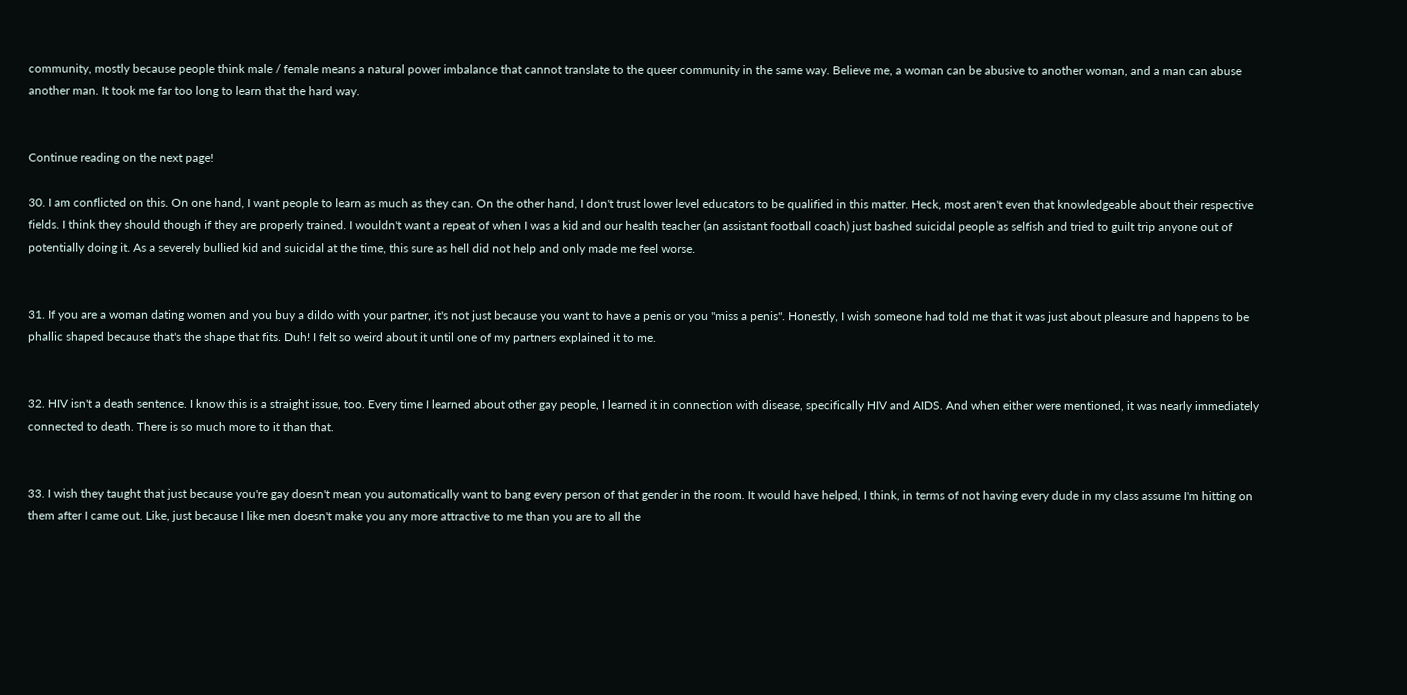community, mostly because people think male / female means a natural power imbalance that cannot translate to the queer community in the same way. Believe me, a woman can be abusive to another woman, and a man can abuse another man. It took me far too long to learn that the hard way.


Continue reading on the next page!

30. I am conflicted on this. On one hand, I want people to learn as much as they can. On the other hand, I don't trust lower level educators to be qualified in this matter. Heck, most aren't even that knowledgeable about their respective fields. I think they should though if they are properly trained. I wouldn't want a repeat of when I was a kid and our health teacher (an assistant football coach) just bashed suicidal people as selfish and tried to guilt trip anyone out of potentially doing it. As a severely bullied kid and suicidal at the time, this sure as hell did not help and only made me feel worse.


31. If you are a woman dating women and you buy a dildo with your partner, it's not just because you want to have a penis or you "miss a penis". Honestly, I wish someone had told me that it was just about pleasure and happens to be phallic shaped because that's the shape that fits. Duh! I felt so weird about it until one of my partners explained it to me.


32. HIV isn't a death sentence. I know this is a straight issue, too. Every time I learned about other gay people, I learned it in connection with disease, specifically HIV and AIDS. And when either were mentioned, it was nearly immediately connected to death. There is so much more to it than that.


33. I wish they taught that just because you're gay doesn't mean you automatically want to bang every person of that gender in the room. It would have helped, I think, in terms of not having every dude in my class assume I'm hitting on them after I came out. Like, just because I like men doesn't make you any more attractive to me than you are to all the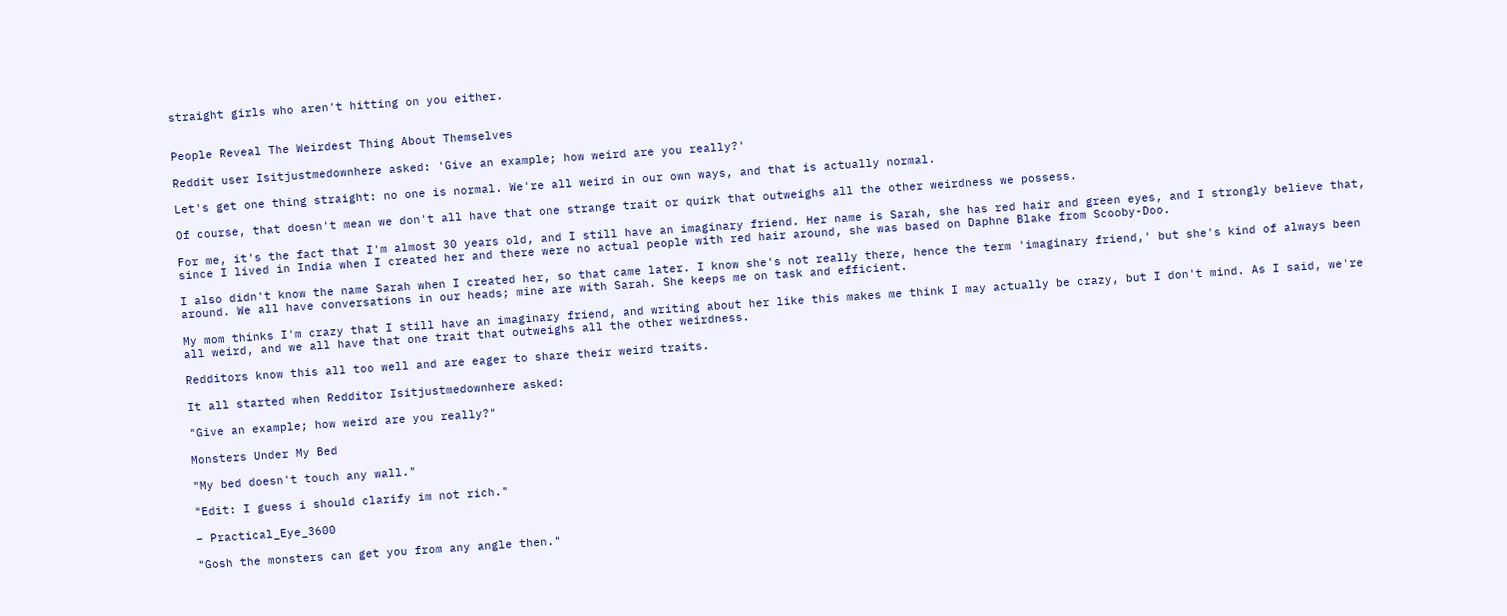straight girls who aren't hitting on you either.


People Reveal The Weirdest Thing About Themselves

Reddit user Isitjustmedownhere asked: 'Give an example; how weird are you really?'

Let's get one thing straight: no one is normal. We're all weird in our own ways, and that is actually normal.

Of course, that doesn't mean we don't all have that one strange trait or quirk that outweighs all the other weirdness we possess.

For me, it's the fact that I'm almost 30 years old, and I still have an imaginary friend. Her name is Sarah, she has red hair and green eyes, and I strongly believe that, since I lived in India when I created her and there were no actual people with red hair around, she was based on Daphne Blake from Scooby-Doo.

I also didn't know the name Sarah when I created her, so that came later. I know she's not really there, hence the term 'imaginary friend,' but she's kind of always been around. We all have conversations in our heads; mine are with Sarah. She keeps me on task and efficient.

My mom thinks I'm crazy that I still have an imaginary friend, and writing about her like this makes me think I may actually be crazy, but I don't mind. As I said, we're all weird, and we all have that one trait that outweighs all the other weirdness.

Redditors know this all too well and are eager to share their weird traits.

It all started when Redditor Isitjustmedownhere asked:

"Give an example; how weird are you really?"

Monsters Under My Bed

"My bed doesn't touch any wall."

"Edit: I guess i should clarify im not rich."

– Practical_Eye_3600

"Gosh the monsters can get you from any angle then."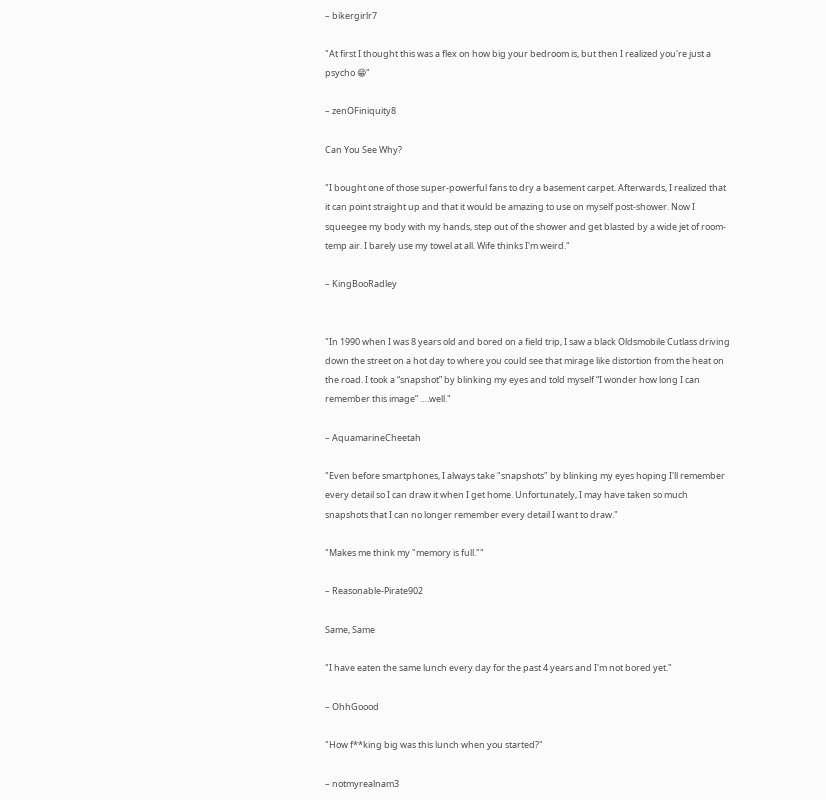– bikergirlr7

"At first I thought this was a flex on how big your bedroom is, but then I realized you're just a psycho 😁"

– zenOFiniquity8

Can You See Why?

"I bought one of those super-powerful fans to dry a basement carpet. Afterwards, I realized that it can point straight up and that it would be amazing to use on myself post-shower. Now I squeegee my body with my hands, step out of the shower and get blasted by a wide jet of room-temp air. I barely use my towel at all. Wife thinks I'm weird."

– KingBooRadley


"In 1990 when I was 8 years old and bored on a field trip, I saw a black Oldsmobile Cutlass driving down the street on a hot day to where you could see that mirage like distortion from the heat on the road. I took a “snapshot” by blinking my eyes and told myself “I wonder how long I can remember this image” ….well."

– AquamarineCheetah

"Even before smartphones, I always take "snapshots" by blinking my eyes hoping I'll remember every detail so I can draw it when I get home. Unfortunately, I may have taken so much snapshots that I can no longer remember every detail I want to draw."

"Makes me think my "memory is full.""

– Reasonable-Pirate902

Same, Same

"I have eaten the same lunch every day for the past 4 years and I'm not bored yet."

– OhhGoood

"How f**king big was this lunch when you started?"

– notmyrealnam3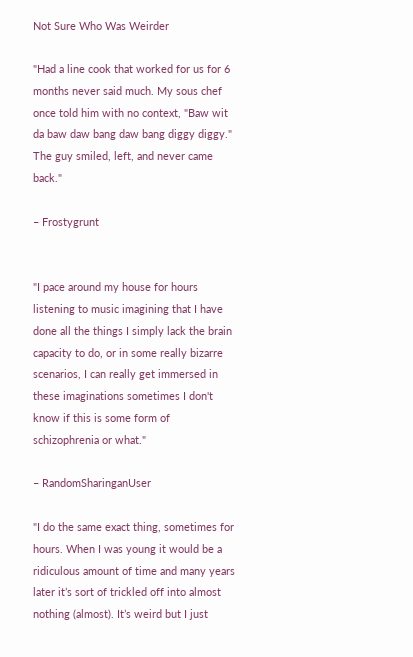Not Sure Who Was Weirder

"Had a line cook that worked for us for 6 months never said much. My sous chef once told him with no context, "Baw wit da baw daw bang daw bang diggy diggy." The guy smiled, left, and never came back."

– Frostygrunt


"I pace around my house for hours listening to music imagining that I have done all the things I simply lack the brain capacity to do, or in some really bizarre scenarios, I can really get immersed in these imaginations sometimes I don't know if this is some form of schizophrenia or what."

– RandomSharinganUser

"I do the same exact thing, sometimes for hours. When I was young it would be a ridiculous amount of time and many years later it’s sort of trickled off into almost nothing (almost). It’s weird but I just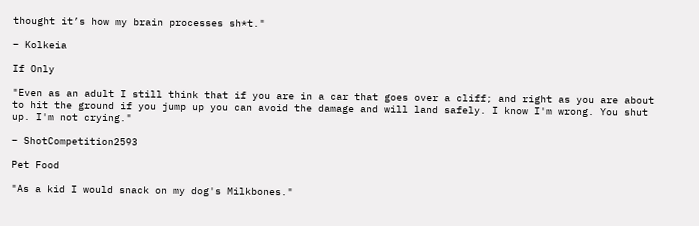thought it’s how my brain processes sh*t."

– Kolkeia

If Only

"Even as an adult I still think that if you are in a car that goes over a cliff; and right as you are about to hit the ground if you jump up you can avoid the damage and will land safely. I know I'm wrong. You shut up. I'm not crying."

– ShotCompetition2593

Pet Food

"As a kid I would snack on my dog's Milkbones."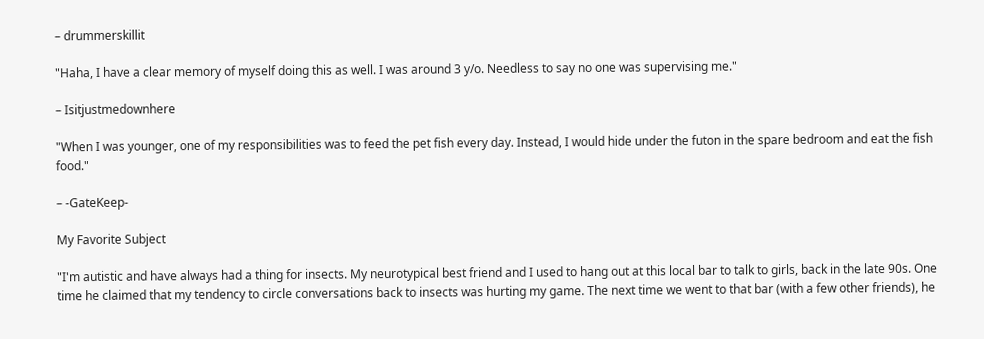– drummerskillit

"Haha, I have a clear memory of myself doing this as well. I was around 3 y/o. Needless to say no one was supervising me."

– Isitjustmedownhere

"When I was younger, one of my responsibilities was to feed the pet fish every day. Instead, I would hide under the futon in the spare bedroom and eat the fish food."

– -GateKeep-

My Favorite Subject

"I'm autistic and have always had a thing for insects. My neurotypical best friend and I used to hang out at this local bar to talk to girls, back in the late 90s. One time he claimed that my tendency to circle conversations back to insects was hurting my game. The next time we went to that bar (with a few other friends), he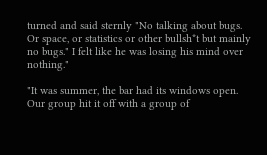turned and said sternly "No talking about bugs. Or space, or statistics or other bullsh*t but mainly no bugs." I felt like he was losing his mind over nothing."

"It was summer, the bar had its windows open. Our group hit it off with a group of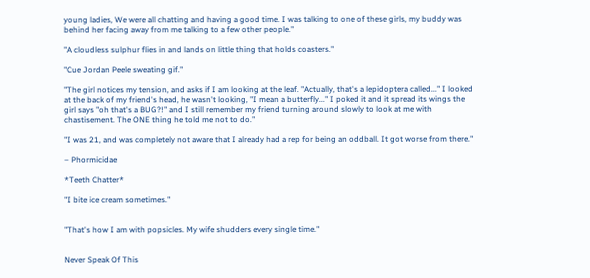young ladies, We were all chatting and having a good time. I was talking to one of these girls, my buddy was behind her facing away from me talking to a few other people."

"A cloudless sulphur flies in and lands on little thing that holds coasters."

"Cue Jordan Peele sweating gif."

"The girl notices my tension, and asks if I am looking at the leaf. "Actually, that's a lepidoptera called..." I looked at the back of my friend's head, he wasn't looking, "I mean a butterfly..." I poked it and it spread its wings the girl says "oh that's a BUG?!" and I still remember my friend turning around slowly to look at me with chastisement. The ONE thing he told me not to do."

"I was 21, and was completely not aware that I already had a rep for being an oddball. It got worse from there."

– Phormicidae

*Teeth Chatter*

"I bite ice cream sometimes."


"That's how I am with popsicles. My wife shudders every single time."


Never Speak Of This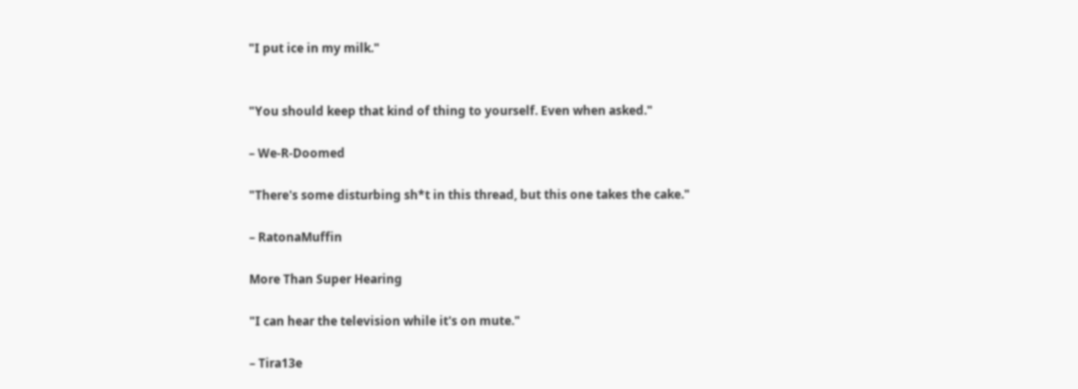"I put ice in my milk."


"You should keep that kind of thing to yourself. Even when asked."

– We-R-Doomed

"There's some disturbing sh*t in this thread, but this one takes the cake."

– RatonaMuffin

More Than Super Hearing

"I can hear the television while it's on mute."

– Tira13e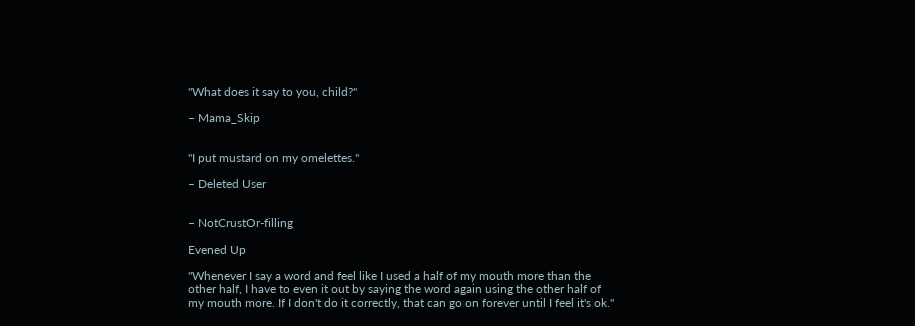"What does it say to you, child?"

– Mama_Skip


"I put mustard on my omelettes."

– Deleted User


– NotCrustOr-filling

Evened Up

"Whenever I say a word and feel like I used a half of my mouth more than the other half, I have to even it out by saying the word again using the other half of my mouth more. If I don't do it correctly, that can go on forever until I feel it's ok."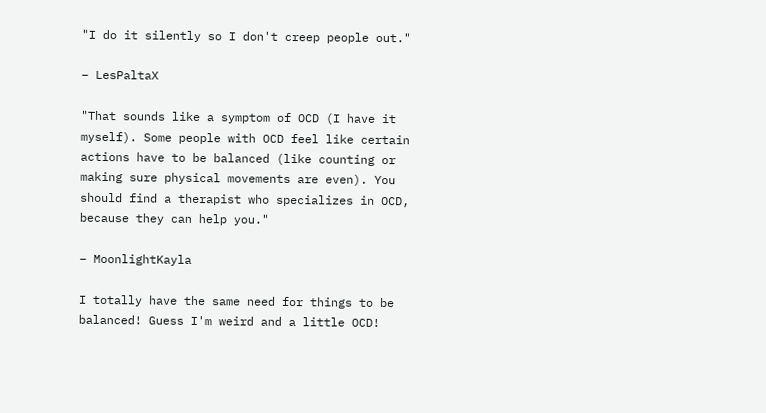"I do it silently so I don't creep people out."

– LesPaltaX

"That sounds like a symptom of OCD (I have it myself). Some people with OCD feel like certain actions have to be balanced (like counting or making sure physical movements are even). You should find a therapist who specializes in OCD, because they can help you."

– MoonlightKayla

I totally have the same need for things to be balanced! Guess I'm weird and a little OCD!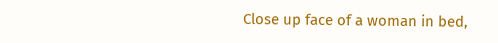Close up face of a woman in bed,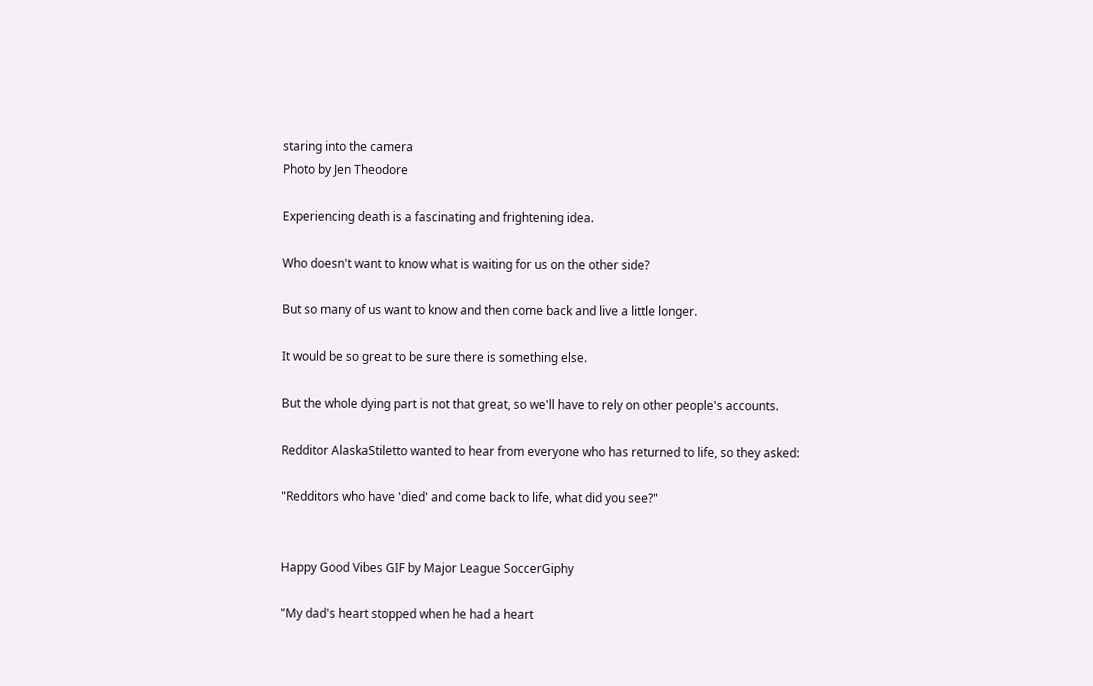staring into the camera
Photo by Jen Theodore

Experiencing death is a fascinating and frightening idea.

Who doesn't want to know what is waiting for us on the other side?

But so many of us want to know and then come back and live a little longer.

It would be so great to be sure there is something else.

But the whole dying part is not that great, so we'll have to rely on other people's accounts.

Redditor AlaskaStiletto wanted to hear from everyone who has returned to life, so they asked:

"Redditors who have 'died' and come back to life, what did you see?"


Happy Good Vibes GIF by Major League SoccerGiphy

"My dad's heart stopped when he had a heart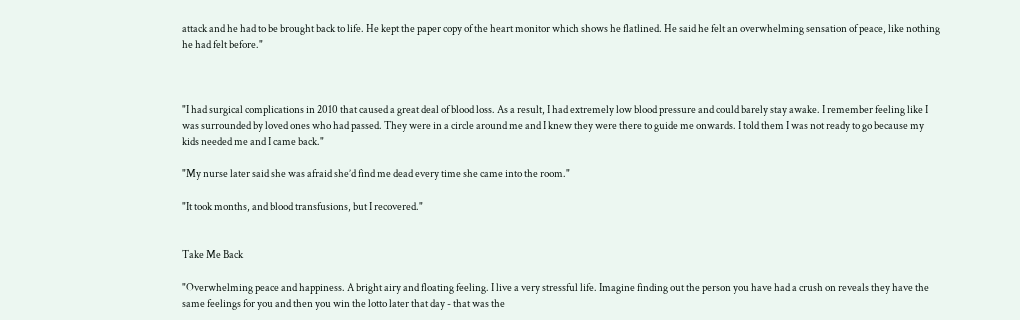attack and he had to be brought back to life. He kept the paper copy of the heart monitor which shows he flatlined. He said he felt an overwhelming sensation of peace, like nothing he had felt before."



"I had surgical complications in 2010 that caused a great deal of blood loss. As a result, I had extremely low blood pressure and could barely stay awake. I remember feeling like I was surrounded by loved ones who had passed. They were in a circle around me and I knew they were there to guide me onwards. I told them I was not ready to go because my kids needed me and I came back."

"My nurse later said she was afraid she’d find me dead every time she came into the room."

"It took months, and blood transfusions, but I recovered."


Take Me Back

"Overwhelming peace and happiness. A bright airy and floating feeling. I live a very stressful life. Imagine finding out the person you have had a crush on reveals they have the same feelings for you and then you win the lotto later that day - that was the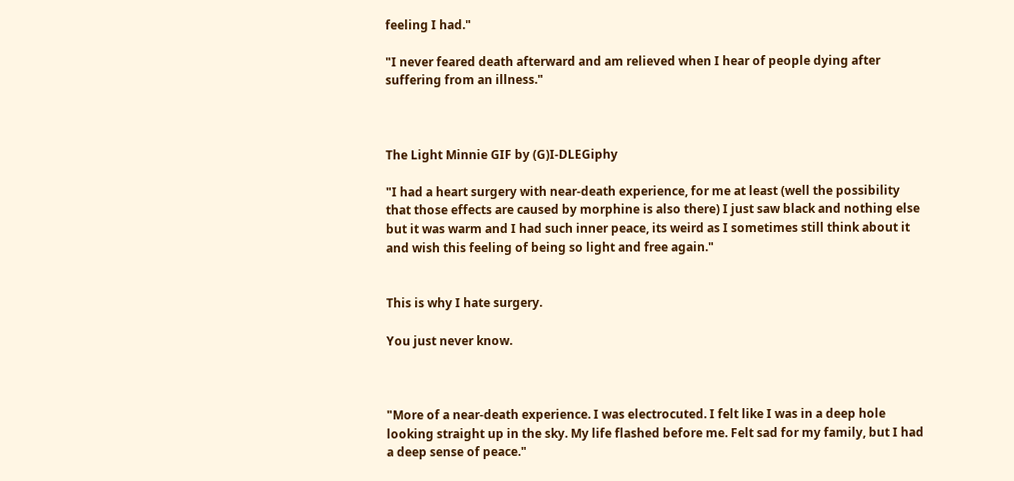feeling I had."

"I never feared death afterward and am relieved when I hear of people dying after suffering from an illness."



The Light Minnie GIF by (G)I-DLEGiphy

"I had a heart surgery with near-death experience, for me at least (well the possibility that those effects are caused by morphine is also there) I just saw black and nothing else but it was warm and I had such inner peace, its weird as I sometimes still think about it and wish this feeling of being so light and free again."


This is why I hate surgery.

You just never know.



"More of a near-death experience. I was electrocuted. I felt like I was in a deep hole looking straight up in the sky. My life flashed before me. Felt sad for my family, but I had a deep sense of peace."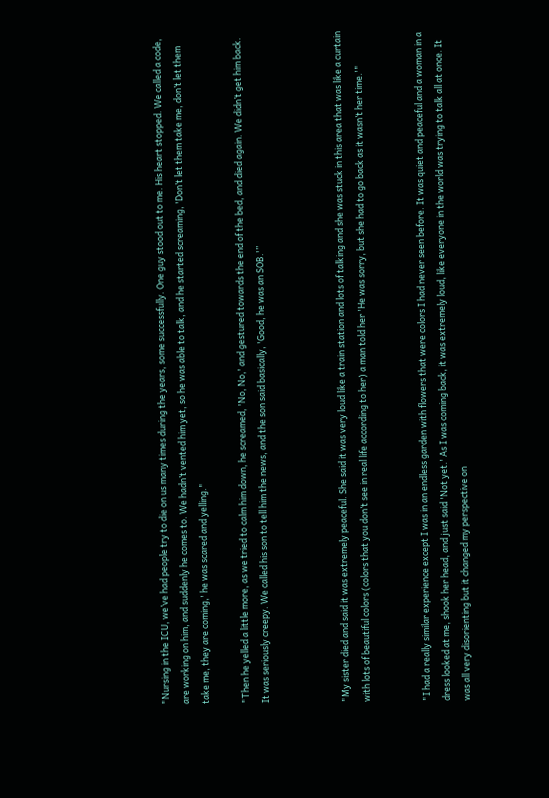"Nursing in the ICU, we’ve had people try to die on us many times during the years, some successfully. One guy stood out to me. His heart stopped. We called a code, are working on him, and suddenly he comes to. We hadn’t vented him yet, so he was able to talk, and he started screaming, 'Don’t let them take me, don’t let them take me, they are coming,' he was scared and yelling."

"Then he yelled a little more, as we tried to calm him down, he screamed, 'No, No,' and gestured towards the end of the bed, and died again. We didn’t get him back. It was seriously creepy. We called his son to tell him the news, and the son said basically, 'Good, he was an SOB.'”



"My sister died and said it was extremely peaceful. She said it was very loud like a train station and lots of talking and she was stuck in this area that was like a curtain with lots of beautiful colors (colors that you don’t see in real life according to her) a man told her 'He was sorry, but she had to go back as it wasn’t her time.'"


"I had a really similar experience except I was in an endless garden with flowers that were colors I had never seen before. It was quiet and peaceful and a woman in a dress looked at me, shook her head, and just said 'Not yet.' As I was coming back, it was extremely loud, like everyone in the world was trying to talk all at once. It was all very disorienting but it changed my perspective on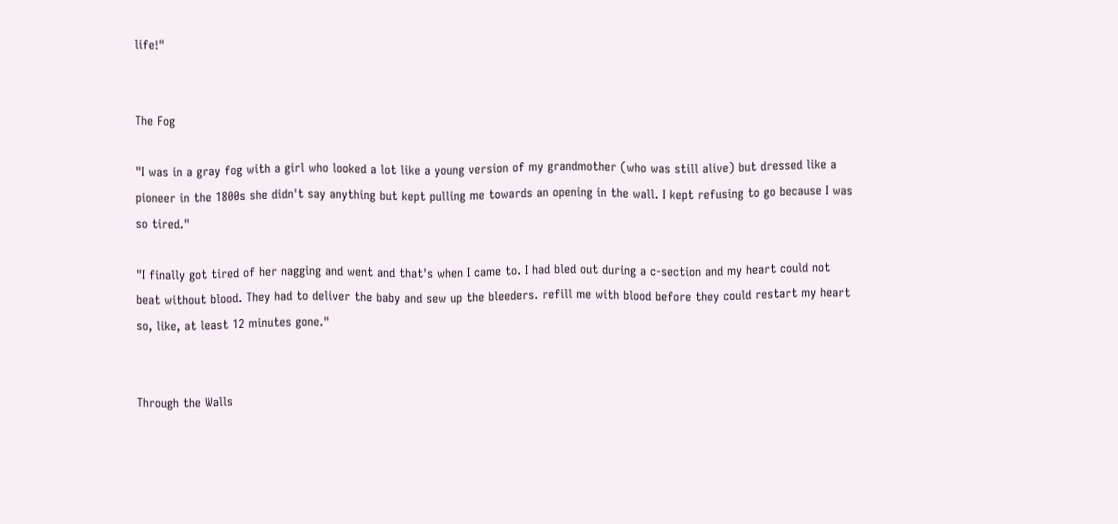life!"


The Fog

"I was in a gray fog with a girl who looked a lot like a young version of my grandmother (who was still alive) but dressed like a pioneer in the 1800s she didn't say anything but kept pulling me towards an opening in the wall. I kept refusing to go because I was so tired."

"I finally got tired of her nagging and went and that's when I came to. I had bled out during a c-section and my heart could not beat without blood. They had to deliver the baby and sew up the bleeders. refill me with blood before they could restart my heart so, like, at least 12 minutes gone."


Through the Walls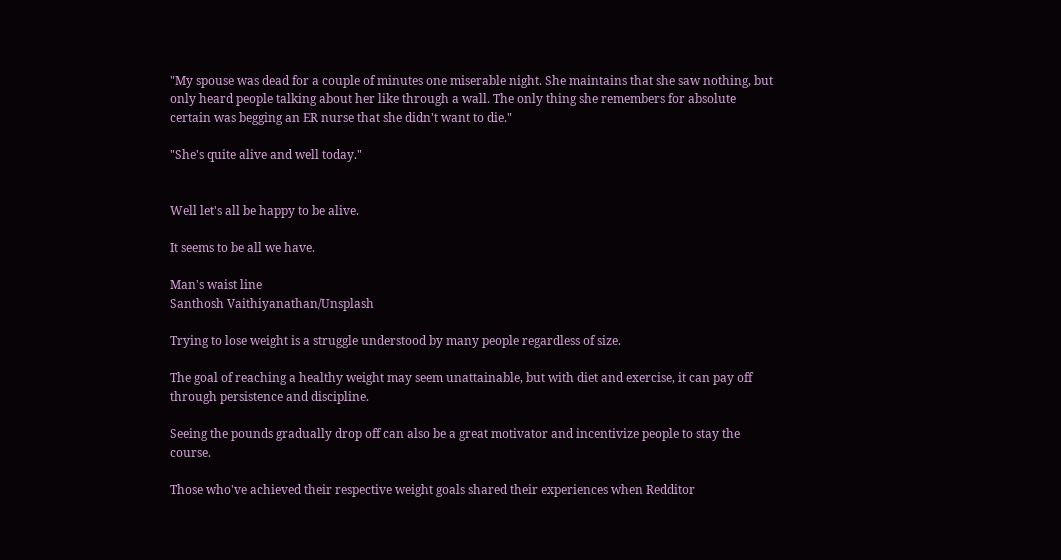"My spouse was dead for a couple of minutes one miserable night. She maintains that she saw nothing, but only heard people talking about her like through a wall. The only thing she remembers for absolute certain was begging an ER nurse that she didn't want to die."

"She's quite alive and well today."


Well let's all be happy to be alive.

It seems to be all we have.

Man's waist line
Santhosh Vaithiyanathan/Unsplash

Trying to lose weight is a struggle understood by many people regardless of size.

The goal of reaching a healthy weight may seem unattainable, but with diet and exercise, it can pay off through persistence and discipline.

Seeing the pounds gradually drop off can also be a great motivator and incentivize people to stay the course.

Those who've achieved their respective weight goals shared their experiences when Redditor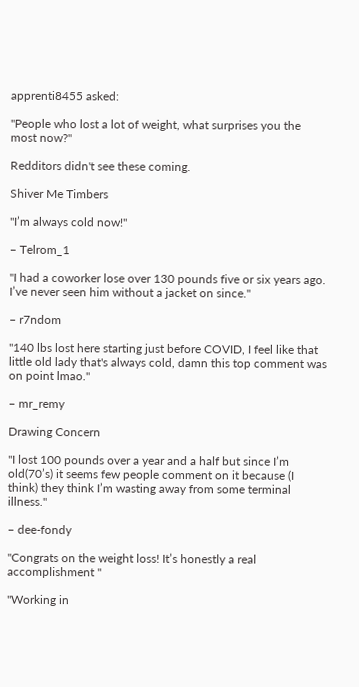apprenti8455 asked:

"People who lost a lot of weight, what surprises you the most now?"

Redditors didn't see these coming.

Shiver Me Timbers

"I’m always cold now!"

– Telrom_1

"I had a coworker lose over 130 pounds five or six years ago. I’ve never seen him without a jacket on since."

– r7ndom

"140 lbs lost here starting just before COVID, I feel like that little old lady that's always cold, damn this top comment was on point lmao."

– mr_remy

Drawing Concern

"I lost 100 pounds over a year and a half but since I’m old(70’s) it seems few people comment on it because (I think) they think I’m wasting away from some terminal illness."

– dee-fondy

"Congrats on the weight loss! It’s honestly a real accomplishment "

"Working in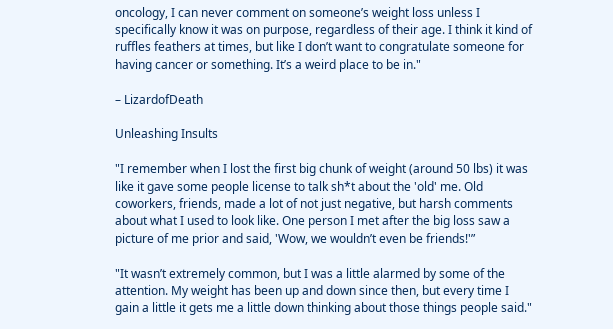oncology, I can never comment on someone’s weight loss unless I specifically know it was on purpose, regardless of their age. I think it kind of ruffles feathers at times, but like I don’t want to congratulate someone for having cancer or something. It’s a weird place to be in."

– LizardofDeath

Unleashing Insults

"I remember when I lost the first big chunk of weight (around 50 lbs) it was like it gave some people license to talk sh*t about the 'old' me. Old coworkers, friends, made a lot of not just negative, but harsh comments about what I used to look like. One person I met after the big loss saw a picture of me prior and said, 'Wow, we wouldn’t even be friends!'”

"It wasn’t extremely common, but I was a little alarmed by some of the attention. My weight has been up and down since then, but every time I gain a little it gets me a little down thinking about those things people said."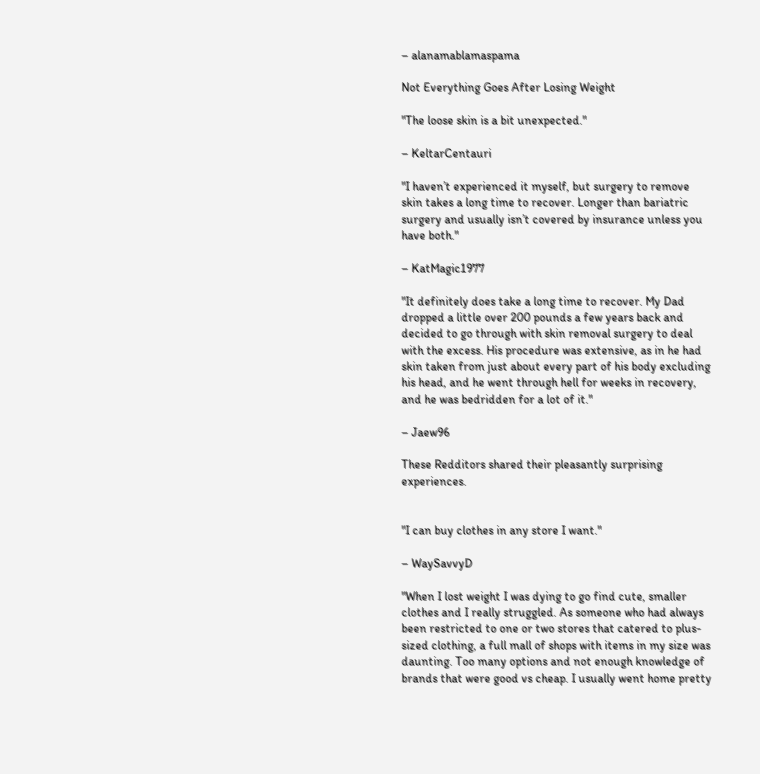– alanamablamaspama

Not Everything Goes After Losing Weight

"The loose skin is a bit unexpected."

– KeltarCentauri

"I haven’t experienced it myself, but surgery to remove skin takes a long time to recover. Longer than bariatric surgery and usually isn’t covered by insurance unless you have both."

– KatMagic1977

"It definitely does take a long time to recover. My Dad dropped a little over 200 pounds a few years back and decided to go through with skin removal surgery to deal with the excess. His procedure was extensive, as in he had skin taken from just about every part of his body excluding his head, and he went through hell for weeks in recovery, and he was bedridden for a lot of it."

– Jaew96

These Redditors shared their pleasantly surprising experiences.


"I can buy clothes in any store I want."

– WaySavvyD

"When I lost weight I was dying to go find cute, smaller clothes and I really struggled. As someone who had always been restricted to one or two stores that catered to plus-sized clothing, a full mall of shops with items in my size was daunting. Too many options and not enough knowledge of brands that were good vs cheap. I usually went home pretty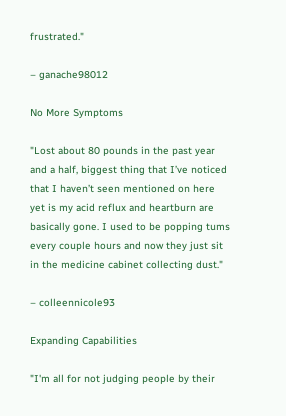frustrated."

– ganache98012

No More Symptoms

"Lost about 80 pounds in the past year and a half, biggest thing that I’ve noticed that I haven’t seen mentioned on here yet is my acid reflux and heartburn are basically gone. I used to be popping tums every couple hours and now they just sit in the medicine cabinet collecting dust."

– colleennicole93

Expanding Capabilities

"I'm all for not judging people by their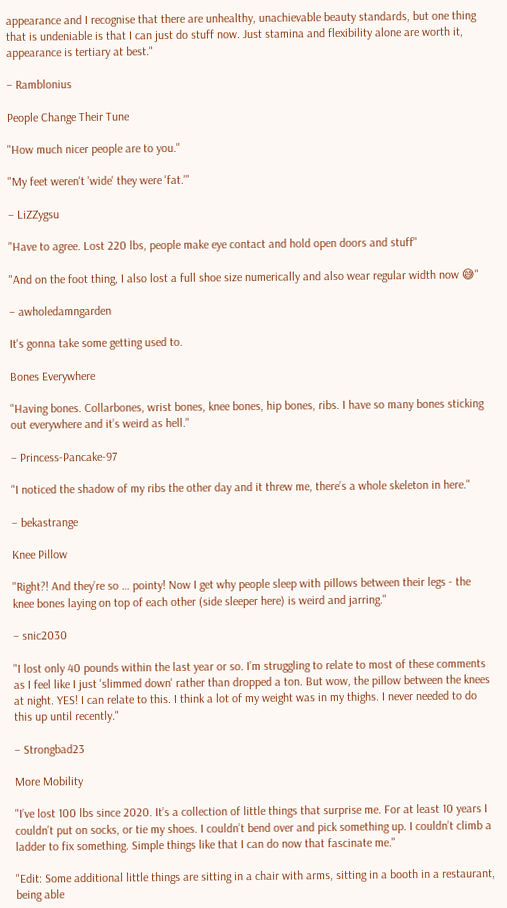appearance and I recognise that there are unhealthy, unachievable beauty standards, but one thing that is undeniable is that I can just do stuff now. Just stamina and flexibility alone are worth it, appearance is tertiary at best."

– Ramblonius

People Change Their Tune

"How much nicer people are to you."

"My feet weren't 'wide' they were 'fat.'"

– LiZZygsu

"Have to agree. Lost 220 lbs, people make eye contact and hold open doors and stuff"

"And on the foot thing, I also lost a full shoe size numerically and also wear regular width now 😅"

– awholedamngarden

It's gonna take some getting used to.

Bones Everywhere

"Having bones. Collarbones, wrist bones, knee bones, hip bones, ribs. I have so many bones sticking out everywhere and it’s weird as hell."

– Princess-Pancake-97

"I noticed the shadow of my ribs the other day and it threw me, there’s a whole skeleton in here."

– bekastrange

Knee Pillow

"Right?! And they’re so … pointy! Now I get why people sleep with pillows between their legs - the knee bones laying on top of each other (side sleeper here) is weird and jarring."

– snic2030

"I lost only 40 pounds within the last year or so. I’m struggling to relate to most of these comments as I feel like I just 'slimmed down' rather than dropped a ton. But wow, the pillow between the knees at night. YES! I can relate to this. I think a lot of my weight was in my thighs. I never needed to do this up until recently."

– Strongbad23

More Mobility

"I’ve lost 100 lbs since 2020. It’s a collection of little things that surprise me. For at least 10 years I couldn’t put on socks, or tie my shoes. I couldn’t bend over and pick something up. I couldn’t climb a ladder to fix something. Simple things like that I can do now that fascinate me."

"Edit: Some additional little things are sitting in a chair with arms, sitting in a booth in a restaurant, being able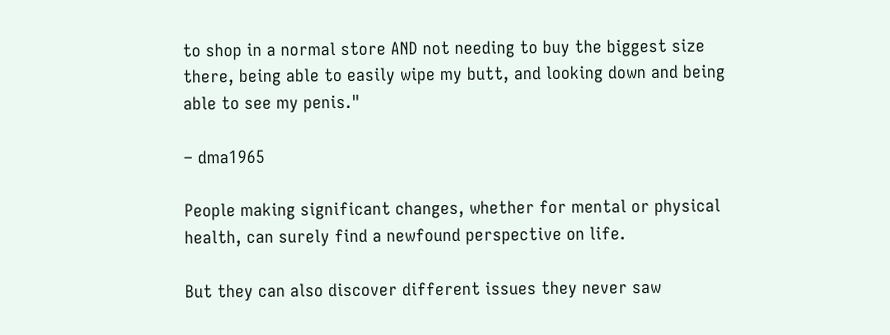to shop in a normal store AND not needing to buy the biggest size there, being able to easily wipe my butt, and looking down and being able to see my penis."

– dma1965

People making significant changes, whether for mental or physical health, can surely find a newfound perspective on life.

But they can also discover different issues they never saw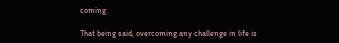coming.

That being said, overcoming any challenge in life is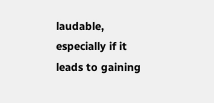laudable, especially if it leads to gaining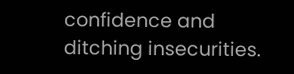confidence and ditching insecurities.